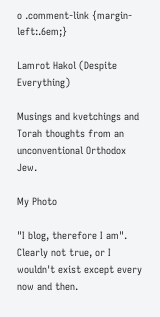o .comment-link {margin-left:.6em;}

Lamrot Hakol (Despite Everything)

Musings and kvetchings and Torah thoughts from an unconventional Orthodox Jew.

My Photo

"I blog, therefore I am". Clearly not true, or I wouldn't exist except every now and then.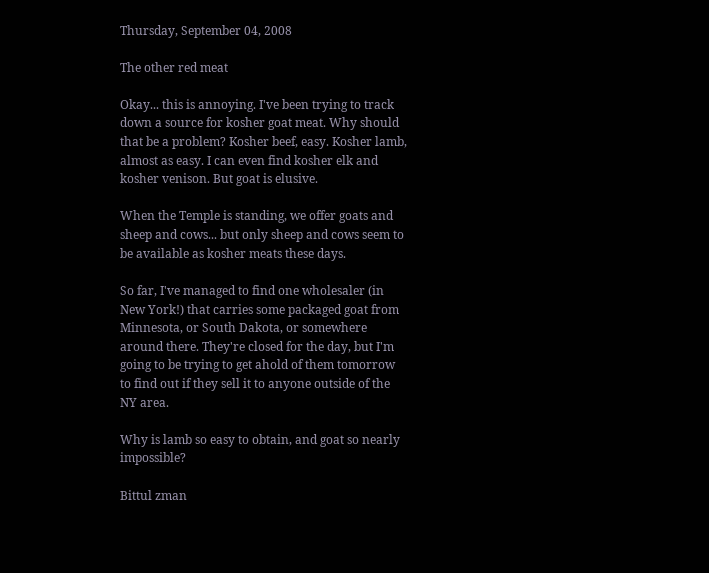Thursday, September 04, 2008

The other red meat

Okay... this is annoying. I've been trying to track down a source for kosher goat meat. Why should that be a problem? Kosher beef, easy. Kosher lamb, almost as easy. I can even find kosher elk and kosher venison. But goat is elusive.

When the Temple is standing, we offer goats and sheep and cows... but only sheep and cows seem to be available as kosher meats these days.

So far, I've managed to find one wholesaler (in New York!) that carries some packaged goat from Minnesota, or South Dakota, or somewhere around there. They're closed for the day, but I'm going to be trying to get ahold of them tomorrow to find out if they sell it to anyone outside of the NY area.

Why is lamb so easy to obtain, and goat so nearly impossible?

Bittul zman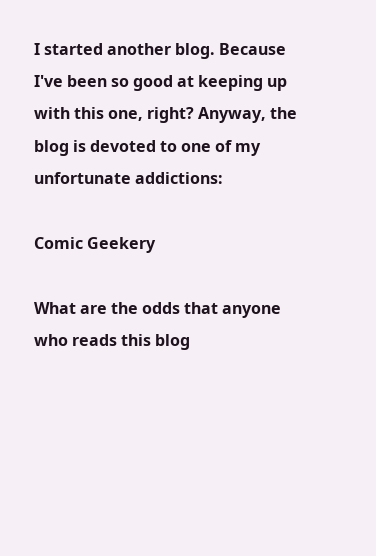I started another blog. Because I've been so good at keeping up with this one, right? Anyway, the blog is devoted to one of my unfortunate addictions:

Comic Geekery

What are the odds that anyone who reads this blog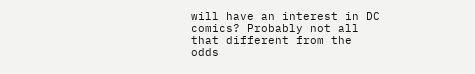will have an interest in DC comics? Probably not all that different from the odds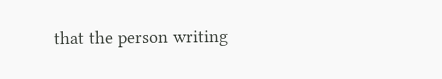that the person writing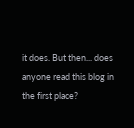it does. But then... does anyone read this blog in the first place?